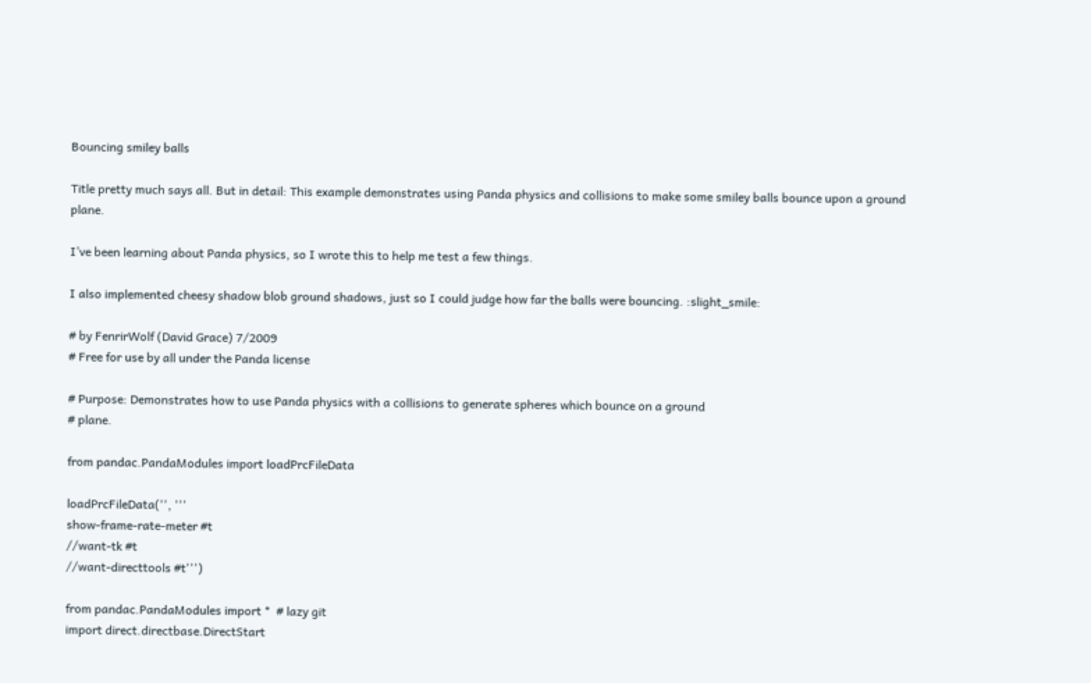Bouncing smiley balls

Title pretty much says all. But in detail: This example demonstrates using Panda physics and collisions to make some smiley balls bounce upon a ground plane.

I’ve been learning about Panda physics, so I wrote this to help me test a few things.

I also implemented cheesy shadow blob ground shadows, just so I could judge how far the balls were bouncing. :slight_smile:

# by FenrirWolf (David Grace) 7/2009
# Free for use by all under the Panda license

# Purpose: Demonstrates how to use Panda physics with a collisions to generate spheres which bounce on a ground
# plane.

from pandac.PandaModules import loadPrcFileData

loadPrcFileData('', '''
show-frame-rate-meter #t
//want-tk #t
//want-directtools #t''')

from pandac.PandaModules import *  # lazy git
import direct.directbase.DirectStart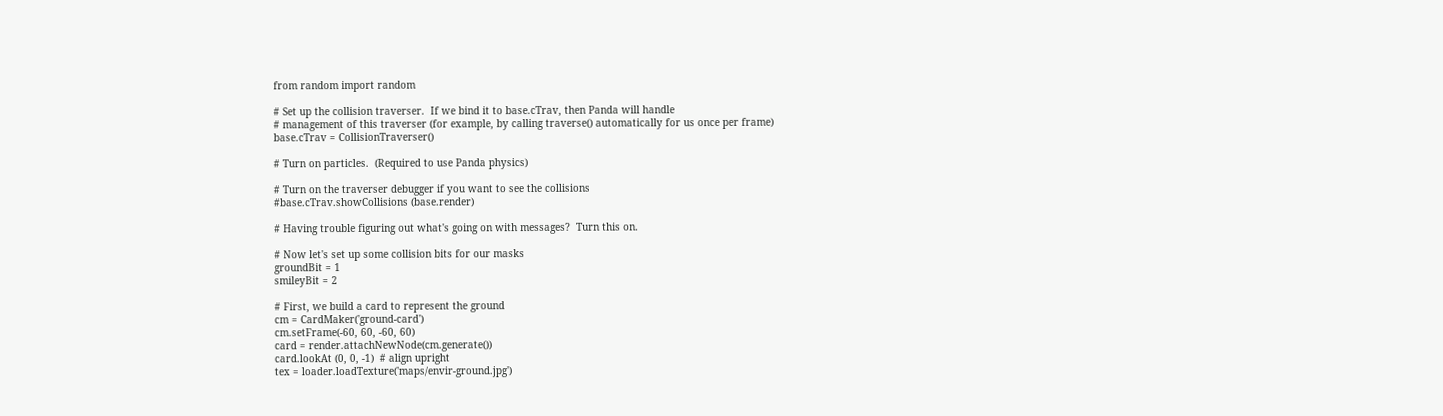from random import random

# Set up the collision traverser.  If we bind it to base.cTrav, then Panda will handle
# management of this traverser (for example, by calling traverse() automatically for us once per frame)
base.cTrav = CollisionTraverser()

# Turn on particles.  (Required to use Panda physics)

# Turn on the traverser debugger if you want to see the collisions
#base.cTrav.showCollisions (base.render)

# Having trouble figuring out what's going on with messages?  Turn this on.

# Now let's set up some collision bits for our masks
groundBit = 1
smileyBit = 2

# First, we build a card to represent the ground
cm = CardMaker('ground-card')
cm.setFrame(-60, 60, -60, 60)
card = render.attachNewNode(cm.generate())
card.lookAt (0, 0, -1)  # align upright
tex = loader.loadTexture('maps/envir-ground.jpg')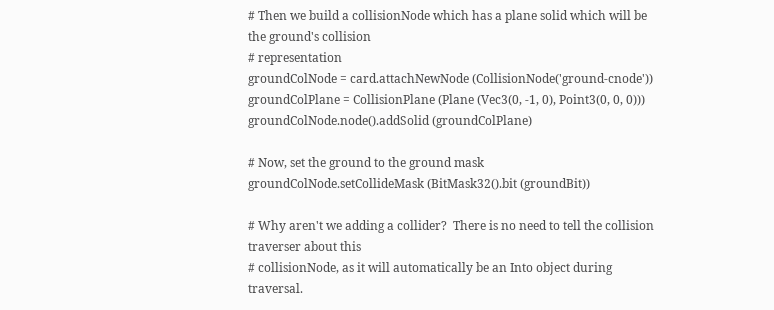# Then we build a collisionNode which has a plane solid which will be the ground's collision
# representation
groundColNode = card.attachNewNode (CollisionNode('ground-cnode'))
groundColPlane = CollisionPlane (Plane (Vec3(0, -1, 0), Point3(0, 0, 0)))
groundColNode.node().addSolid (groundColPlane)

# Now, set the ground to the ground mask
groundColNode.setCollideMask (BitMask32().bit (groundBit))

# Why aren't we adding a collider?  There is no need to tell the collision traverser about this
# collisionNode, as it will automatically be an Into object during traversal.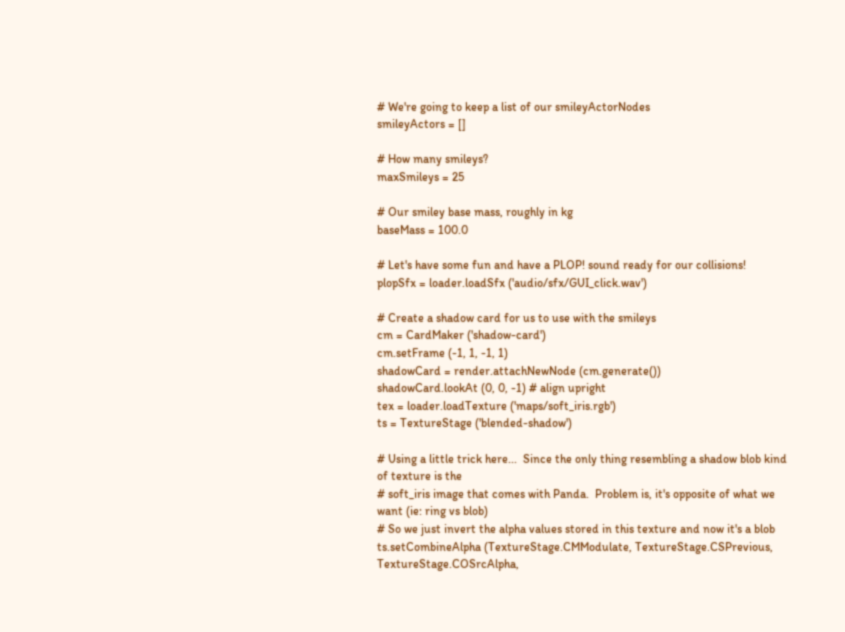# We're going to keep a list of our smileyActorNodes
smileyActors = []

# How many smileys?
maxSmileys = 25

# Our smiley base mass, roughly in kg
baseMass = 100.0

# Let's have some fun and have a PLOP! sound ready for our collisions!
plopSfx = loader.loadSfx ('audio/sfx/GUI_click.wav')

# Create a shadow card for us to use with the smileys
cm = CardMaker ('shadow-card')
cm.setFrame (-1, 1, -1, 1)
shadowCard = render.attachNewNode (cm.generate())
shadowCard.lookAt (0, 0, -1) # align upright
tex = loader.loadTexture ('maps/soft_iris.rgb')
ts = TextureStage ('blended-shadow')

# Using a little trick here...  Since the only thing resembling a shadow blob kind of texture is the
# soft_iris image that comes with Panda.  Problem is, it's opposite of what we want (ie: ring vs blob)
# So we just invert the alpha values stored in this texture and now it's a blob
ts.setCombineAlpha (TextureStage.CMModulate, TextureStage.CSPrevious, TextureStage.COSrcAlpha,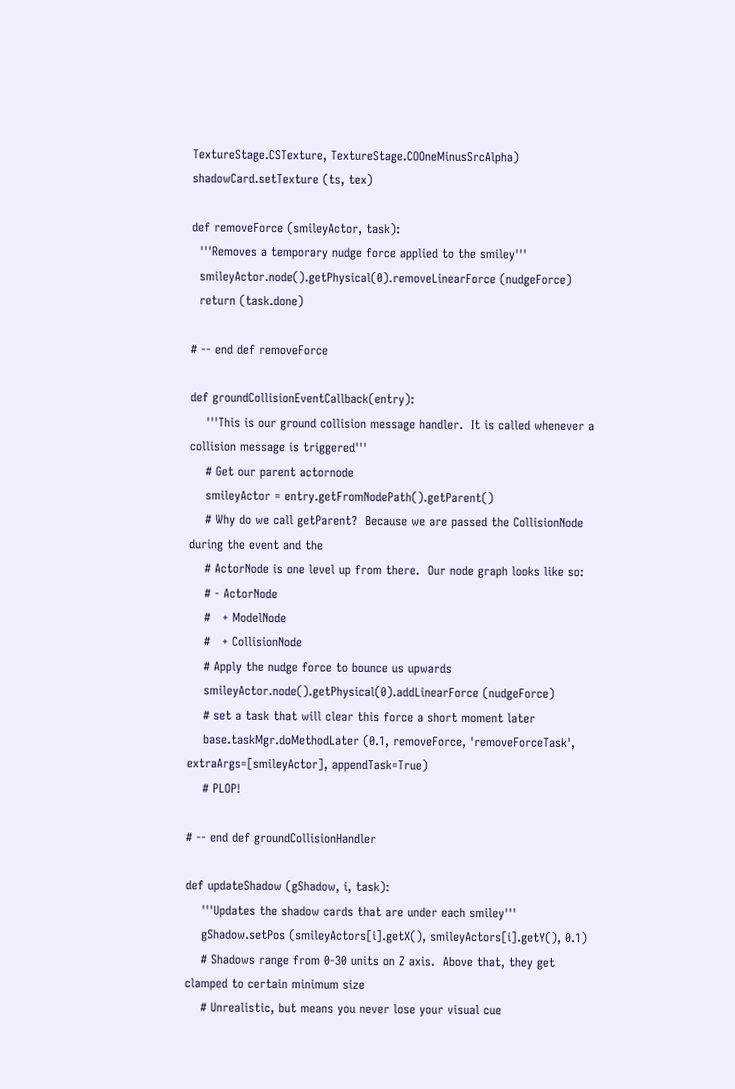TextureStage.CSTexture, TextureStage.COOneMinusSrcAlpha)
shadowCard.setTexture (ts, tex)

def removeForce (smileyActor, task):
  '''Removes a temporary nudge force applied to the smiley'''
  smileyActor.node().getPhysical(0).removeLinearForce (nudgeForce)
  return (task.done)

# -- end def removeForce

def groundCollisionEventCallback(entry):
    '''This is our ground collision message handler.  It is called whenever a collision message is triggered'''
    # Get our parent actornode
    smileyActor = entry.getFromNodePath().getParent()
    # Why do we call getParent?  Because we are passed the CollisionNode during the event and the
    # ActorNode is one level up from there.  Our node graph looks like so:
    # - ActorNode
    #   + ModelNode
    #   + CollisionNode
    # Apply the nudge force to bounce us upwards
    smileyActor.node().getPhysical(0).addLinearForce (nudgeForce)
    # set a task that will clear this force a short moment later
    base.taskMgr.doMethodLater (0.1, removeForce, 'removeForceTask', extraArgs=[smileyActor], appendTask=True)
    # PLOP!

# -- end def groundCollisionHandler

def updateShadow (gShadow, i, task):
    '''Updates the shadow cards that are under each smiley'''
    gShadow.setPos (smileyActors[i].getX(), smileyActors[i].getY(), 0.1)
    # Shadows range from 0-30 units on Z axis.  Above that, they get clamped to certain minimum size
    # Unrealistic, but means you never lose your visual cue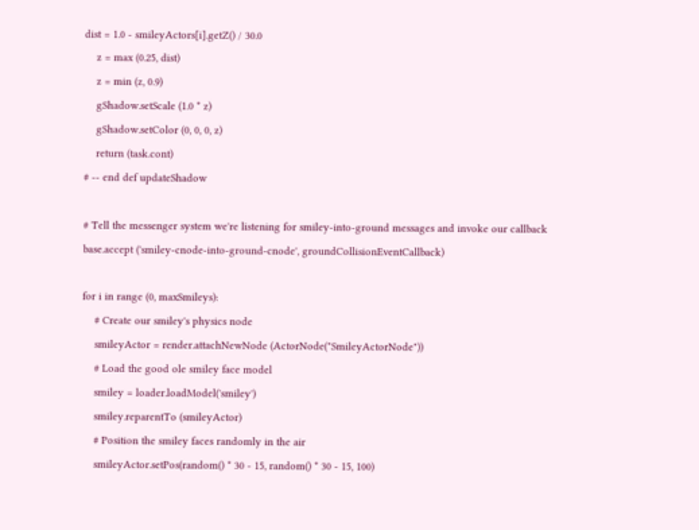dist = 1.0 - smileyActors[i].getZ() / 30.0
    z = max (0.25, dist)
    z = min (z, 0.9)
    gShadow.setScale (1.0 * z)
    gShadow.setColor (0, 0, 0, z)
    return (task.cont)
# -- end def updateShadow

# Tell the messenger system we're listening for smiley-into-ground messages and invoke our callback
base.accept ('smiley-cnode-into-ground-cnode', groundCollisionEventCallback)

for i in range (0, maxSmileys):
    # Create our smiley's physics node
    smileyActor = render.attachNewNode (ActorNode("SmileyActorNode"))
    # Load the good ole smiley face model
    smiley = loader.loadModel('smiley')
    smiley.reparentTo (smileyActor)
    # Position the smiley faces randomly in the air
    smileyActor.setPos(random() * 30 - 15, random() * 30 - 15, 100)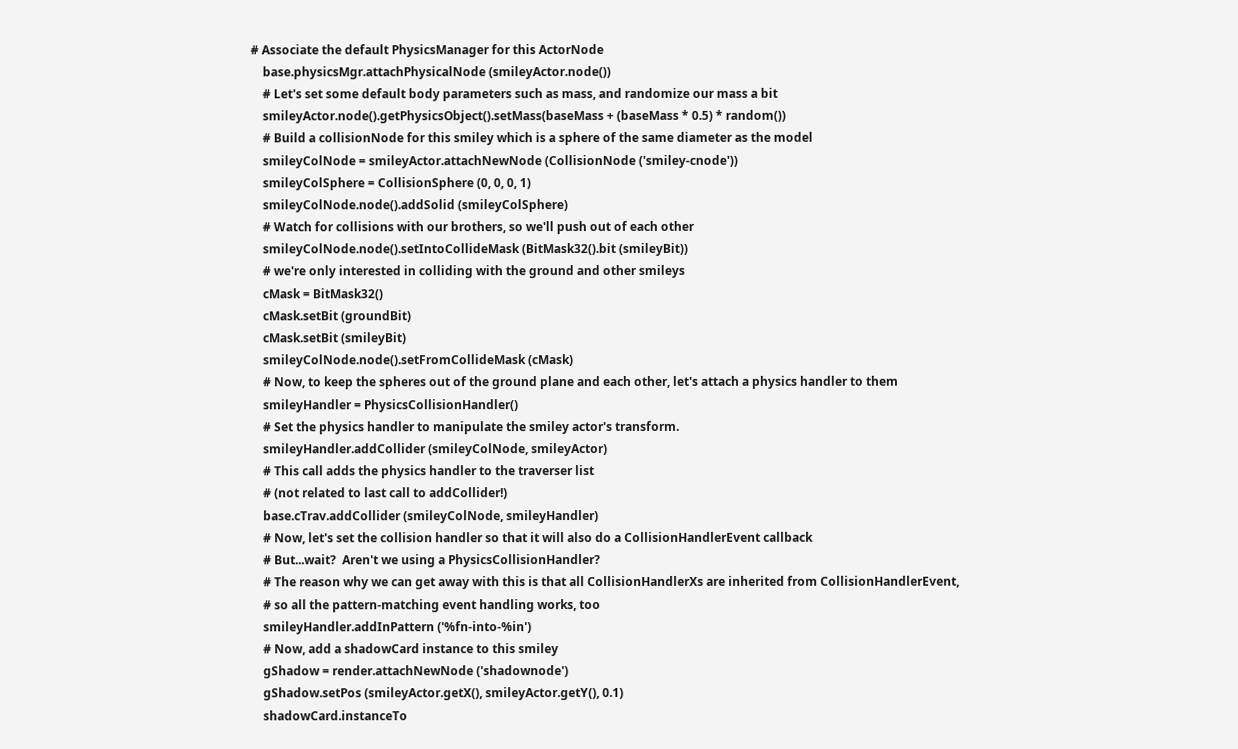# Associate the default PhysicsManager for this ActorNode
    base.physicsMgr.attachPhysicalNode (smileyActor.node())
    # Let's set some default body parameters such as mass, and randomize our mass a bit
    smileyActor.node().getPhysicsObject().setMass(baseMass + (baseMass * 0.5) * random())
    # Build a collisionNode for this smiley which is a sphere of the same diameter as the model
    smileyColNode = smileyActor.attachNewNode (CollisionNode ('smiley-cnode'))
    smileyColSphere = CollisionSphere (0, 0, 0, 1)
    smileyColNode.node().addSolid (smileyColSphere)
    # Watch for collisions with our brothers, so we'll push out of each other
    smileyColNode.node().setIntoCollideMask (BitMask32().bit (smileyBit))
    # we're only interested in colliding with the ground and other smileys
    cMask = BitMask32()
    cMask.setBit (groundBit)
    cMask.setBit (smileyBit)
    smileyColNode.node().setFromCollideMask (cMask)
    # Now, to keep the spheres out of the ground plane and each other, let's attach a physics handler to them
    smileyHandler = PhysicsCollisionHandler()
    # Set the physics handler to manipulate the smiley actor's transform.
    smileyHandler.addCollider (smileyColNode, smileyActor)
    # This call adds the physics handler to the traverser list
    # (not related to last call to addCollider!)
    base.cTrav.addCollider (smileyColNode, smileyHandler)
    # Now, let's set the collision handler so that it will also do a CollisionHandlerEvent callback
    # But...wait?  Aren't we using a PhysicsCollisionHandler?
    # The reason why we can get away with this is that all CollisionHandlerXs are inherited from CollisionHandlerEvent,
    # so all the pattern-matching event handling works, too
    smileyHandler.addInPattern ('%fn-into-%in')
    # Now, add a shadowCard instance to this smiley
    gShadow = render.attachNewNode ('shadownode')
    gShadow.setPos (smileyActor.getX(), smileyActor.getY(), 0.1)
    shadowCard.instanceTo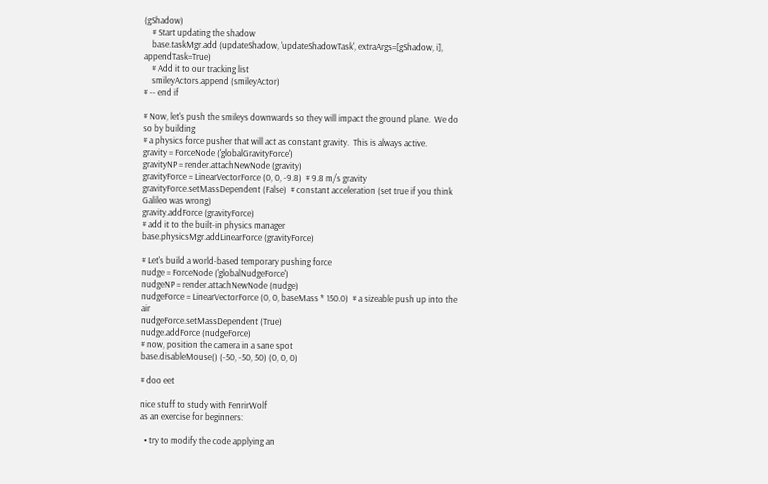(gShadow)
    # Start updating the shadow
    base.taskMgr.add (updateShadow, 'updateShadowTask', extraArgs=[gShadow, i], appendTask=True)
    # Add it to our tracking list
    smileyActors.append (smileyActor)
# -- end if

# Now, let's push the smileys downwards so they will impact the ground plane.  We do so by building
# a physics force pusher that will act as constant gravity.  This is always active.
gravity = ForceNode ('globalGravityForce')
gravityNP = render.attachNewNode (gravity)
gravityForce = LinearVectorForce (0, 0, -9.8)  # 9.8 m/s gravity
gravityForce.setMassDependent (False)  # constant acceleration (set true if you think Galileo was wrong)
gravity.addForce (gravityForce)
# add it to the built-in physics manager
base.physicsMgr.addLinearForce (gravityForce)

# Let's build a world-based temporary pushing force
nudge = ForceNode ('globalNudgeForce')
nudgeNP = render.attachNewNode (nudge)
nudgeForce = LinearVectorForce (0, 0, baseMass * 150.0)  # a sizeable push up into the air
nudgeForce.setMassDependent (True)
nudge.addForce (nudgeForce)
# now, position the camera in a sane spot
base.disableMouse() (-50, -50, 50) (0, 0, 0)

# doo eet

nice stuff to study with FenrirWolf
as an exercise for beginners:

  • try to modify the code applying an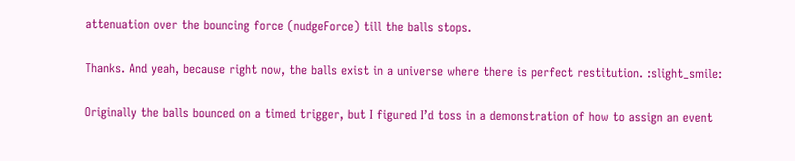attenuation over the bouncing force (nudgeForce) till the balls stops.

Thanks. And yeah, because right now, the balls exist in a universe where there is perfect restitution. :slight_smile:

Originally the balls bounced on a timed trigger, but I figured I’d toss in a demonstration of how to assign an event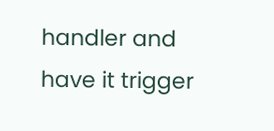handler and have it trigger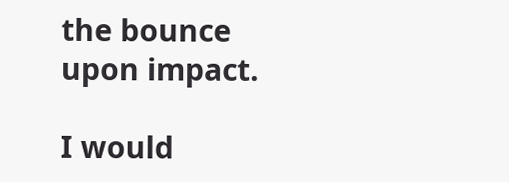the bounce upon impact.

I would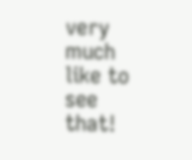very much like to see that!